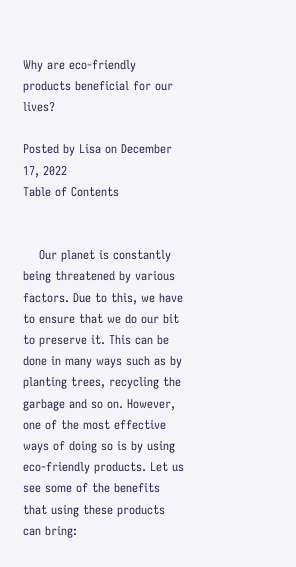Why are eco-friendly products beneficial for our lives?

Posted by Lisa on December 17, 2022
Table of Contents


    Our planet is constantly being threatened by various factors. Due to this, we have to ensure that we do our bit to preserve it. This can be done in many ways such as by planting trees, recycling the garbage and so on. However, one of the most effective ways of doing so is by using eco-friendly products. Let us see some of the benefits that using these products can bring: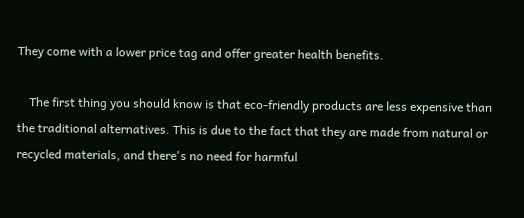They come with a lower price tag and offer greater health benefits.

    The first thing you should know is that eco-friendly products are less expensive than the traditional alternatives. This is due to the fact that they are made from natural or recycled materials, and there's no need for harmful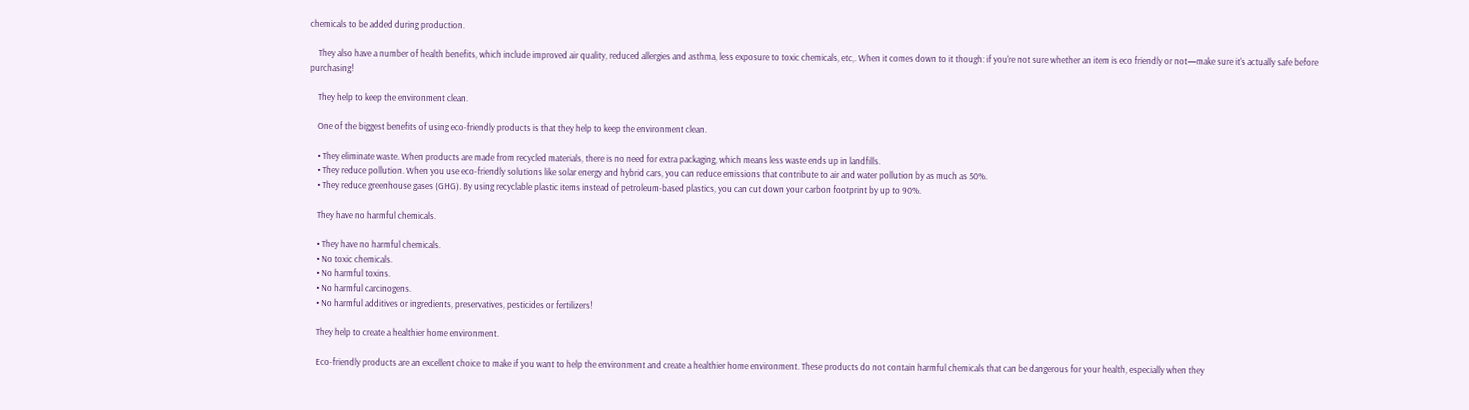chemicals to be added during production.

    They also have a number of health benefits, which include improved air quality, reduced allergies and asthma, less exposure to toxic chemicals, etc,. When it comes down to it though: if you're not sure whether an item is eco friendly or not—make sure it's actually safe before purchasing!

    They help to keep the environment clean.

    One of the biggest benefits of using eco-friendly products is that they help to keep the environment clean.

    • They eliminate waste. When products are made from recycled materials, there is no need for extra packaging, which means less waste ends up in landfills.
    • They reduce pollution. When you use eco-friendly solutions like solar energy and hybrid cars, you can reduce emissions that contribute to air and water pollution by as much as 50%.
    • They reduce greenhouse gases (GHG). By using recyclable plastic items instead of petroleum-based plastics, you can cut down your carbon footprint by up to 90%.

    They have no harmful chemicals.

    • They have no harmful chemicals.
    • No toxic chemicals.
    • No harmful toxins.
    • No harmful carcinogens.
    • No harmful additives or ingredients, preservatives, pesticides or fertilizers!

    They help to create a healthier home environment.

    Eco-friendly products are an excellent choice to make if you want to help the environment and create a healthier home environment. These products do not contain harmful chemicals that can be dangerous for your health, especially when they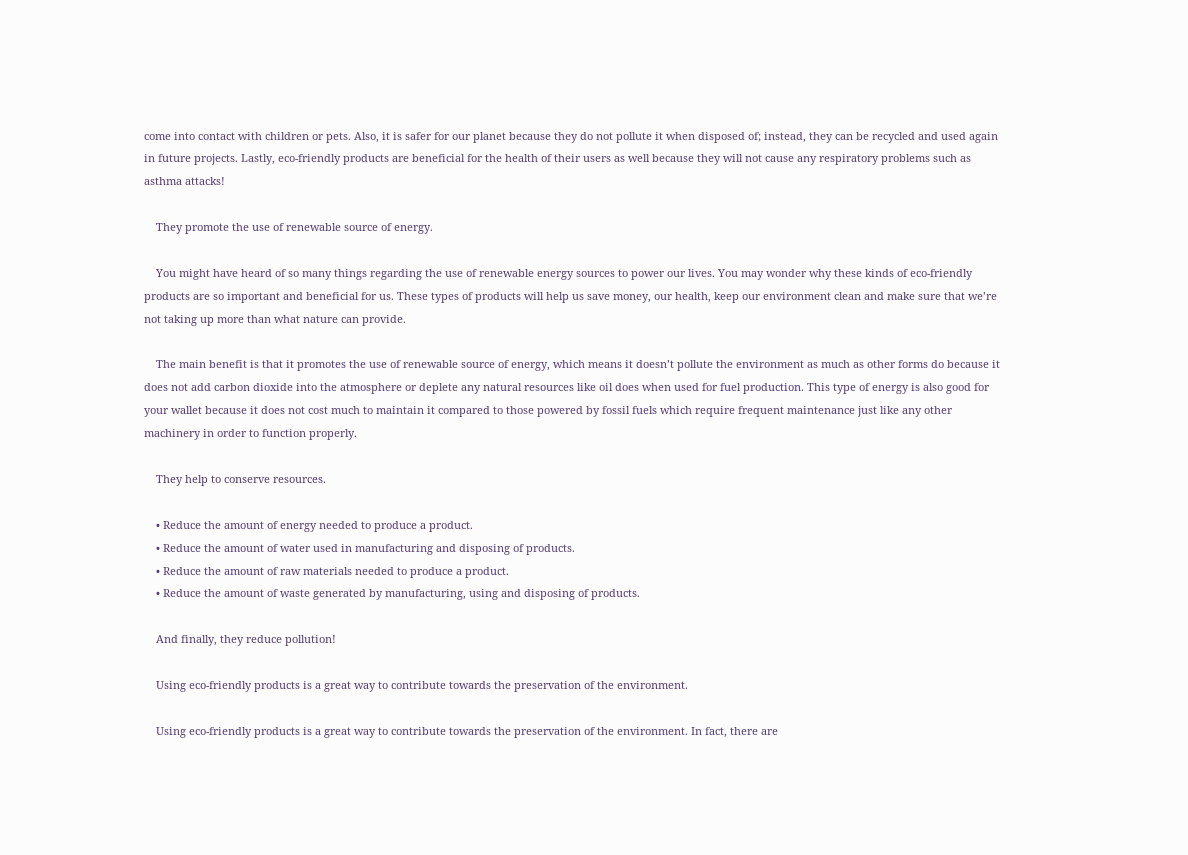come into contact with children or pets. Also, it is safer for our planet because they do not pollute it when disposed of; instead, they can be recycled and used again in future projects. Lastly, eco-friendly products are beneficial for the health of their users as well because they will not cause any respiratory problems such as asthma attacks!

    They promote the use of renewable source of energy.

    You might have heard of so many things regarding the use of renewable energy sources to power our lives. You may wonder why these kinds of eco-friendly products are so important and beneficial for us. These types of products will help us save money, our health, keep our environment clean and make sure that we’re not taking up more than what nature can provide.

    The main benefit is that it promotes the use of renewable source of energy, which means it doesn’t pollute the environment as much as other forms do because it does not add carbon dioxide into the atmosphere or deplete any natural resources like oil does when used for fuel production. This type of energy is also good for your wallet because it does not cost much to maintain it compared to those powered by fossil fuels which require frequent maintenance just like any other machinery in order to function properly.

    They help to conserve resources.

    • Reduce the amount of energy needed to produce a product.
    • Reduce the amount of water used in manufacturing and disposing of products.
    • Reduce the amount of raw materials needed to produce a product.
    • Reduce the amount of waste generated by manufacturing, using and disposing of products.

    And finally, they reduce pollution!

    Using eco-friendly products is a great way to contribute towards the preservation of the environment.

    Using eco-friendly products is a great way to contribute towards the preservation of the environment. In fact, there are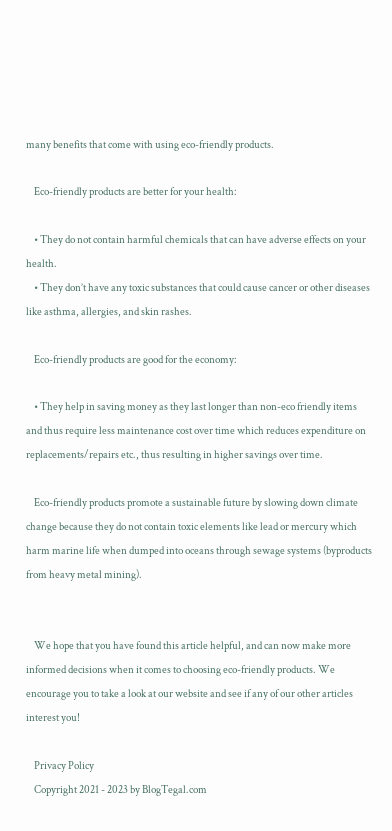many benefits that come with using eco-friendly products.

    Eco-friendly products are better for your health:

    • They do not contain harmful chemicals that can have adverse effects on your health.
    • They don’t have any toxic substances that could cause cancer or other diseases like asthma, allergies, and skin rashes.

    Eco-friendly products are good for the economy:

    • They help in saving money as they last longer than non-eco friendly items and thus require less maintenance cost over time which reduces expenditure on replacements/repairs etc., thus resulting in higher savings over time.

    Eco-friendly products promote a sustainable future by slowing down climate change because they do not contain toxic elements like lead or mercury which harm marine life when dumped into oceans through sewage systems (byproducts from heavy metal mining).


    We hope that you have found this article helpful, and can now make more informed decisions when it comes to choosing eco-friendly products. We encourage you to take a look at our website and see if any of our other articles interest you!

    Privacy Policy
    Copyright 2021 - 2023 by BlogTegal.com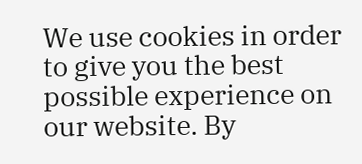We use cookies in order to give you the best possible experience on our website. By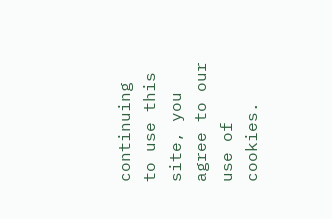continuing to use this site, you agree to our use of cookies.